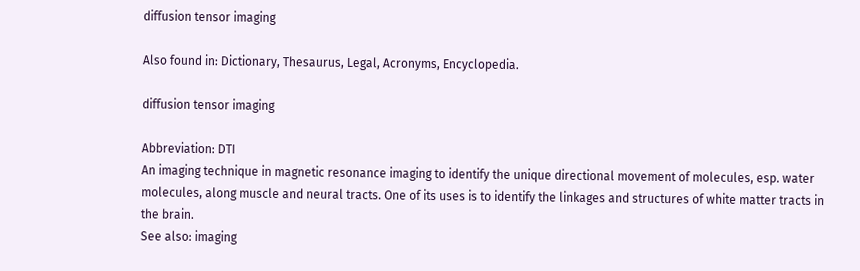diffusion tensor imaging

Also found in: Dictionary, Thesaurus, Legal, Acronyms, Encyclopedia.

diffusion tensor imaging

Abbreviation: DTI
An imaging technique in magnetic resonance imaging to identify the unique directional movement of molecules, esp. water molecules, along muscle and neural tracts. One of its uses is to identify the linkages and structures of white matter tracts in the brain.
See also: imaging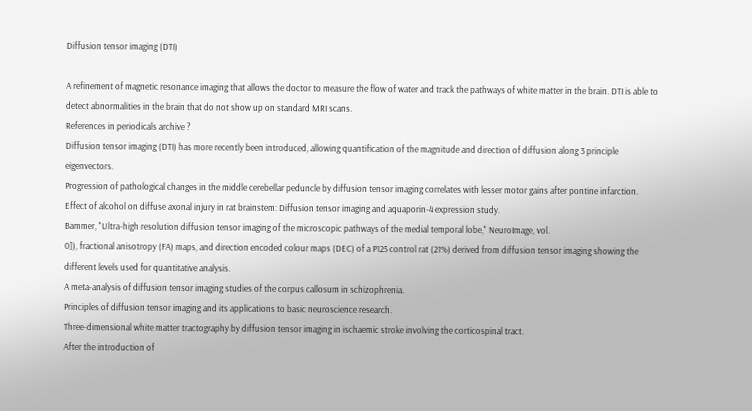Diffusion tensor imaging (DTI)

A refinement of magnetic resonance imaging that allows the doctor to measure the flow of water and track the pathways of white matter in the brain. DTI is able to detect abnormalities in the brain that do not show up on standard MRI scans.
References in periodicals archive ?
Diffusion tensor imaging (DTI) has more recently been introduced, allowing quantification of the magnitude and direction of diffusion along 3 principle eigenvectors.
Progression of pathological changes in the middle cerebellar peduncle by diffusion tensor imaging correlates with lesser motor gains after pontine infarction.
Effect of alcohol on diffuse axonal injury in rat brainstem: Diffusion tensor imaging and aquaporin-4 expression study.
Bammer, "Ultra-high resolution diffusion tensor imaging of the microscopic pathways of the medial temporal lobe," NeuroImage, vol.
0]), fractional anisotropy (FA) maps, and direction encoded colour maps (DEC) of a P125 control rat (21%) derived from diffusion tensor imaging showing the different levels used for quantitative analysis.
A meta-analysis of diffusion tensor imaging studies of the corpus callosum in schizophrenia.
Principles of diffusion tensor imaging and its applications to basic neuroscience research.
Three-dimensional white matter tractography by diffusion tensor imaging in ischaemic stroke involving the corticospinal tract.
After the introduction of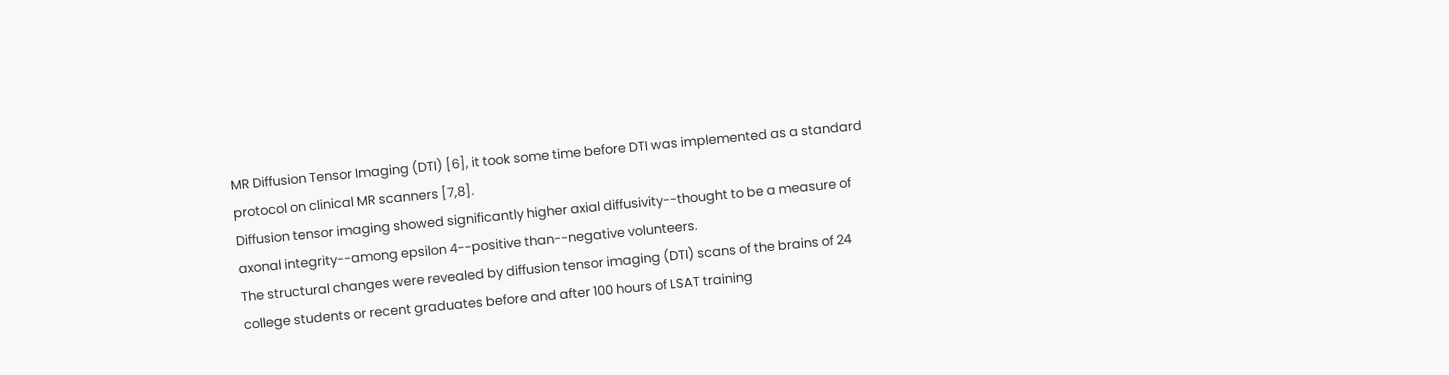MR Diffusion Tensor Imaging (DTI) [6], it took some time before DTI was implemented as a standard protocol on clinical MR scanners [7,8].
Diffusion tensor imaging showed significantly higher axial diffusivity--thought to be a measure of axonal integrity--among epsilon 4--positive than--negative volunteers.
The structural changes were revealed by diffusion tensor imaging (DTI) scans of the brains of 24 college students or recent graduates before and after 100 hours of LSAT training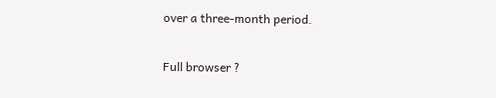over a three-month period.

Full browser ?